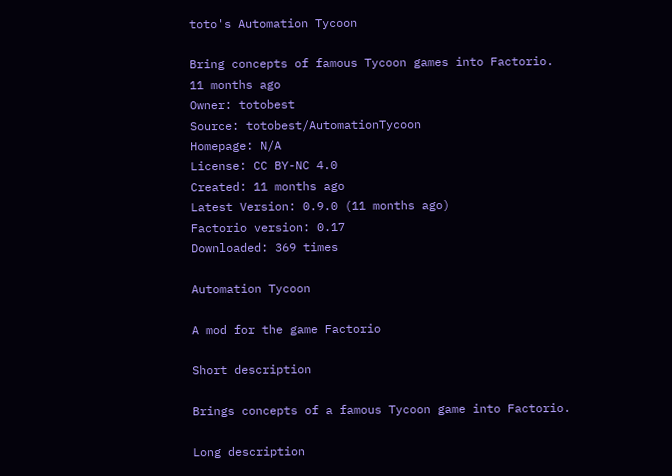toto's Automation Tycoon

Bring concepts of famous Tycoon games into Factorio.
11 months ago
Owner: totobest
Source: totobest/AutomationTycoon
Homepage: N/A
License: CC BY-NC 4.0
Created: 11 months ago
Latest Version: 0.9.0 (11 months ago)
Factorio version: 0.17
Downloaded: 369 times

Automation Tycoon

A mod for the game Factorio

Short description

Brings concepts of a famous Tycoon game into Factorio.

Long description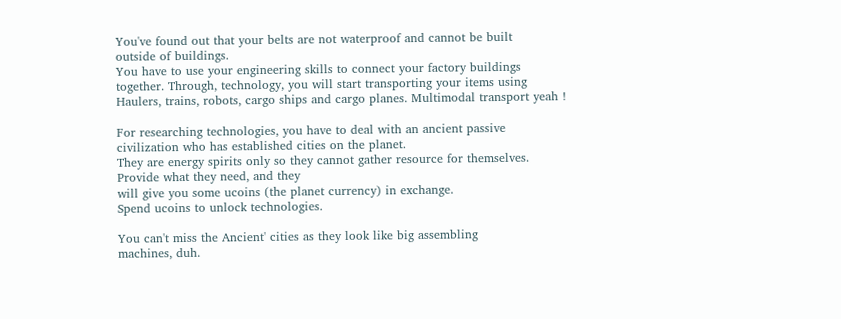You've found out that your belts are not waterproof and cannot be built
outside of buildings.
You have to use your engineering skills to connect your factory buildings
together. Through, technology, you will start transporting your items using
Haulers, trains, robots, cargo ships and cargo planes. Multimodal transport yeah !

For researching technologies, you have to deal with an ancient passive
civilization who has established cities on the planet.
They are energy spirits only so they cannot gather resource for themselves.
Provide what they need, and they
will give you some ucoins (the planet currency) in exchange.
Spend ucoins to unlock technologies.

You can't miss the Ancient' cities as they look like big assembling
machines, duh.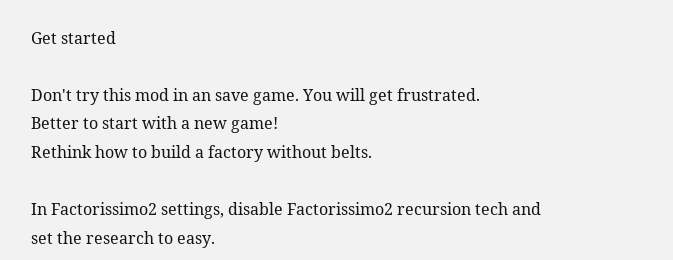Get started

Don't try this mod in an save game. You will get frustrated.
Better to start with a new game!
Rethink how to build a factory without belts.

In Factorissimo2 settings, disable Factorissimo2 recursion tech and
set the research to easy.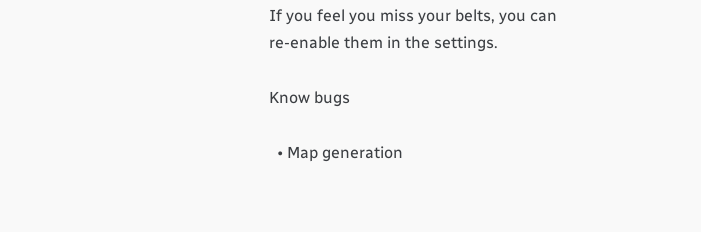If you feel you miss your belts, you can re-enable them in the settings.

Know bugs

  • Map generation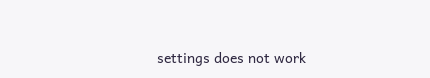settings does not work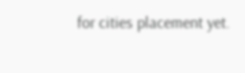for cities placement yet.